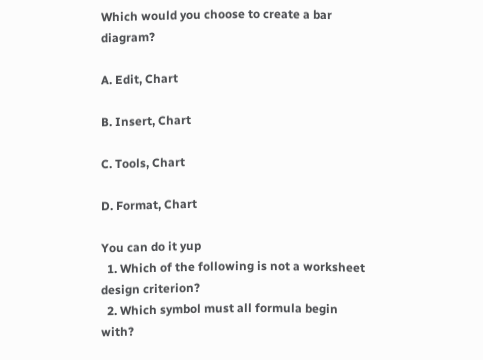Which would you choose to create a bar diagram?

A. Edit, Chart

B. Insert, Chart

C. Tools, Chart

D. Format, Chart

You can do it yup
  1. Which of the following is not a worksheet design criterion?
  2. Which symbol must all formula begin with?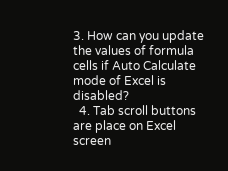3. How can you update the values of formula cells if Auto Calculate mode of Excel is disabled?
  4. Tab scroll buttons are place on Excel screen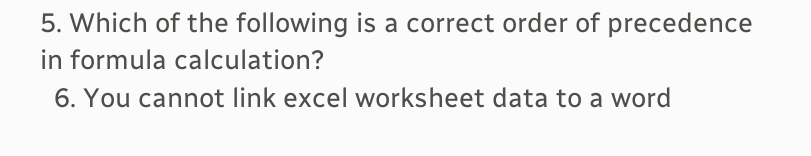5. Which of the following is a correct order of precedence in formula calculation?
  6. You cannot link excel worksheet data to a word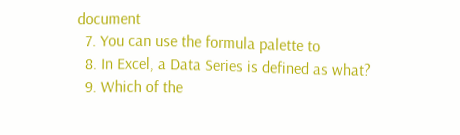document
  7. You can use the formula palette to
  8. In Excel, a Data Series is defined as what?
  9. Which of the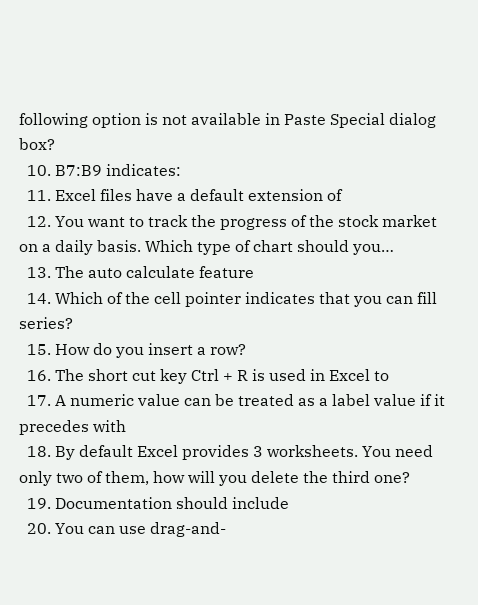following option is not available in Paste Special dialog box?
  10. B7:B9 indicates:
  11. Excel files have a default extension of
  12. You want to track the progress of the stock market on a daily basis. Which type of chart should you…
  13. The auto calculate feature
  14. Which of the cell pointer indicates that you can fill series?
  15. How do you insert a row?
  16. The short cut key Ctrl + R is used in Excel to
  17. A numeric value can be treated as a label value if it precedes with
  18. By default Excel provides 3 worksheets. You need only two of them, how will you delete the third one?
  19. Documentation should include
  20. You can use drag-and-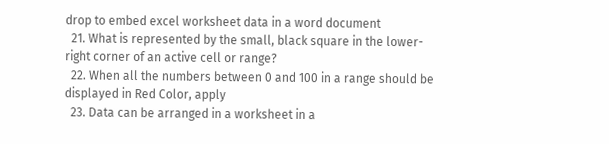drop to embed excel worksheet data in a word document
  21. What is represented by the small, black square in the lower-right corner of an active cell or range?
  22. When all the numbers between 0 and 100 in a range should be displayed in Red Color, apply
  23. Data can be arranged in a worksheet in a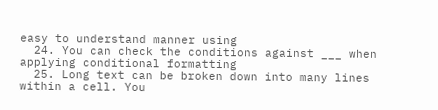easy to understand manner using
  24. You can check the conditions against ___ when applying conditional formatting
  25. Long text can be broken down into many lines within a cell. You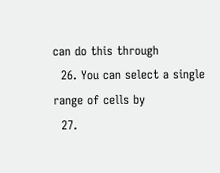can do this through
  26. You can select a single range of cells by
  27.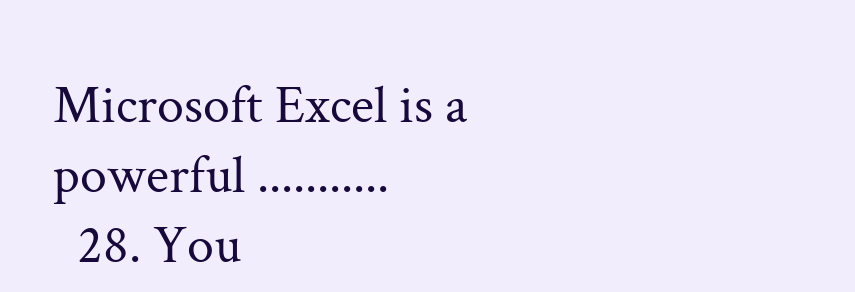Microsoft Excel is a powerful ...........
  28. You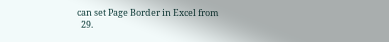can set Page Border in Excel from
  29.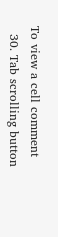To view a cell comment
  30. Tab scrolling button